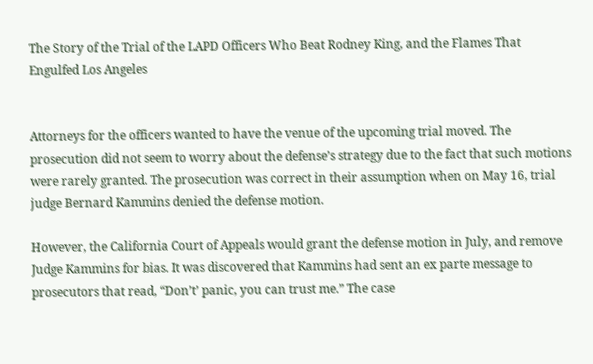The Story of the Trial of the LAPD Officers Who Beat Rodney King, and the Flames That Engulfed Los Angeles


Attorneys for the officers wanted to have the venue of the upcoming trial moved. The prosecution did not seem to worry about the defense’s strategy due to the fact that such motions were rarely granted. The prosecution was correct in their assumption when on May 16, trial judge Bernard Kammins denied the defense motion.

However, the California Court of Appeals would grant the defense motion in July, and remove Judge Kammins for bias. It was discovered that Kammins had sent an ex parte message to prosecutors that read, “Don’t’ panic, you can trust me.” The case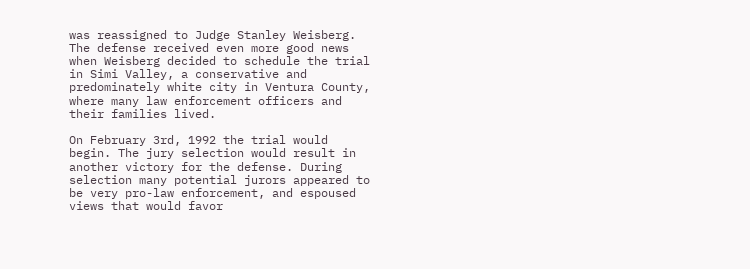was reassigned to Judge Stanley Weisberg. The defense received even more good news when Weisberg decided to schedule the trial in Simi Valley, a conservative and predominately white city in Ventura County, where many law enforcement officers and their families lived.

On February 3rd, 1992 the trial would begin. The jury selection would result in another victory for the defense. During selection many potential jurors appeared to be very pro-law enforcement, and espoused views that would favor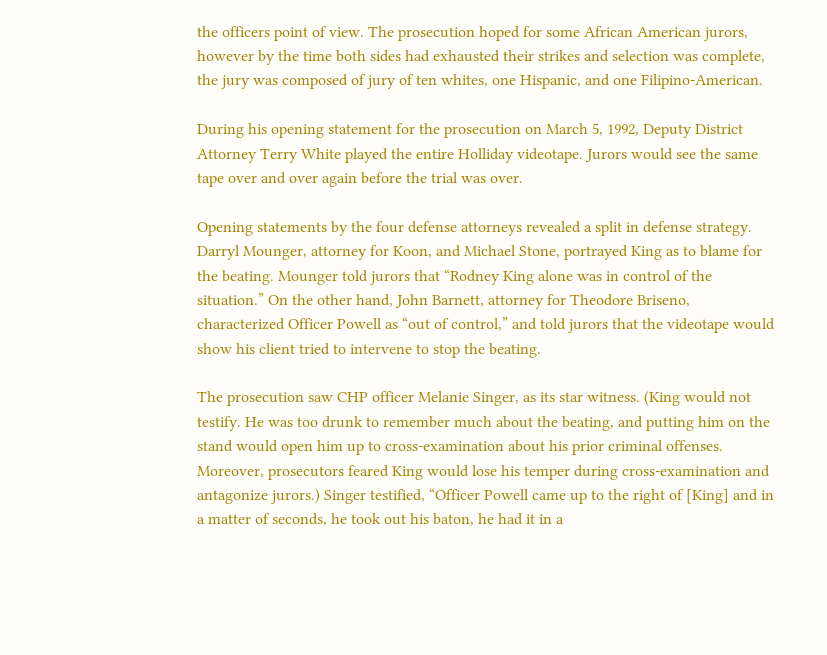the officers point of view. The prosecution hoped for some African American jurors, however by the time both sides had exhausted their strikes and selection was complete, the jury was composed of jury of ten whites, one Hispanic, and one Filipino-American.

During his opening statement for the prosecution on March 5, 1992, Deputy District Attorney Terry White played the entire Holliday videotape. Jurors would see the same tape over and over again before the trial was over.

Opening statements by the four defense attorneys revealed a split in defense strategy. Darryl Mounger, attorney for Koon, and Michael Stone, portrayed King as to blame for the beating. Mounger told jurors that “Rodney King alone was in control of the situation.” On the other hand, John Barnett, attorney for Theodore Briseno, characterized Officer Powell as “out of control,” and told jurors that the videotape would show his client tried to intervene to stop the beating.

The prosecution saw CHP officer Melanie Singer, as its star witness. (King would not testify. He was too drunk to remember much about the beating, and putting him on the stand would open him up to cross-examination about his prior criminal offenses. Moreover, prosecutors feared King would lose his temper during cross-examination and antagonize jurors.) Singer testified, “Officer Powell came up to the right of [King] and in a matter of seconds, he took out his baton, he had it in a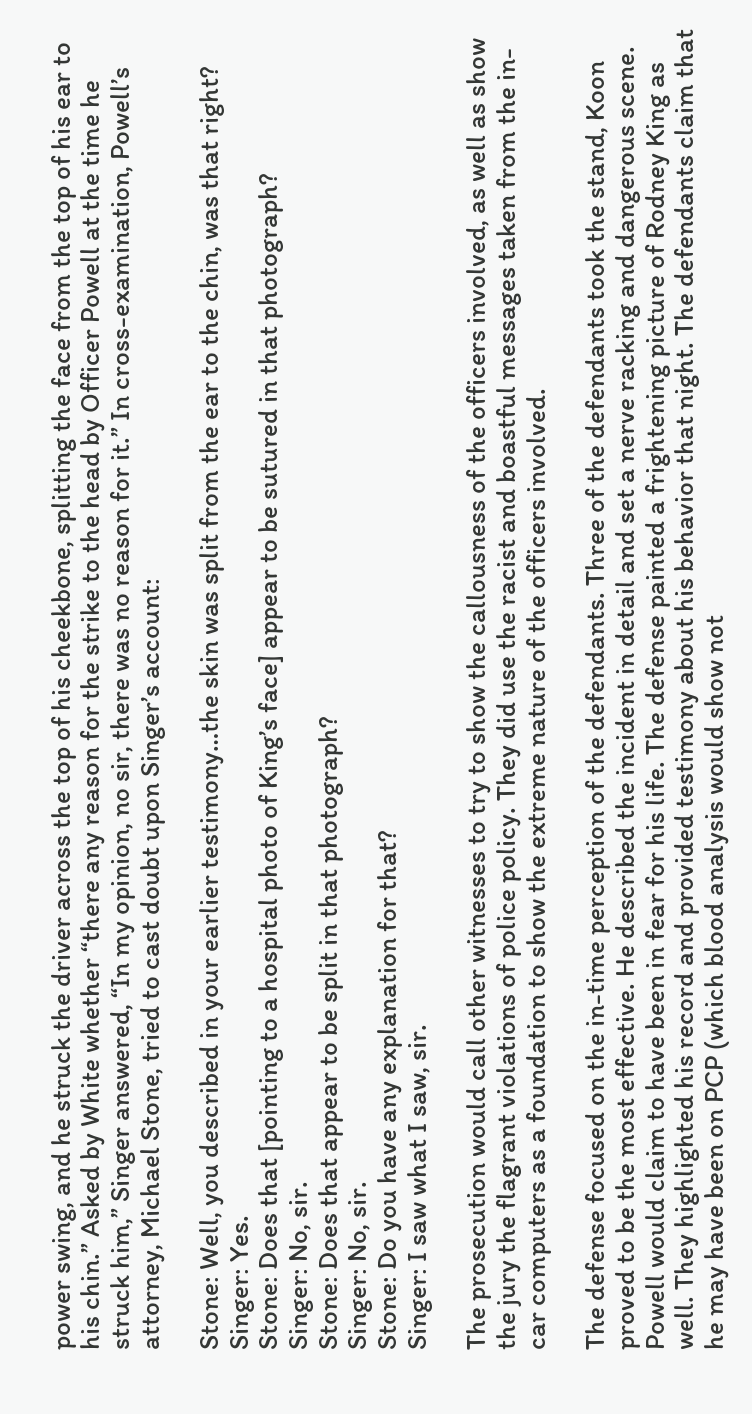power swing, and he struck the driver across the top of his cheekbone, splitting the face from the top of his ear to his chin.” Asked by White whether “there any reason for the strike to the head by Officer Powell at the time he struck him,” Singer answered, “In my opinion, no sir, there was no reason for it.” In cross-examination, Powell’s attorney, Michael Stone, tried to cast doubt upon Singer’s account:

Stone: Well, you described in your earlier testimony…the skin was split from the ear to the chin, was that right?
Singer: Yes.
Stone: Does that [pointing to a hospital photo of King’s face] appear to be sutured in that photograph?
Singer: No, sir.
Stone: Does that appear to be split in that photograph?
Singer: No, sir.
Stone: Do you have any explanation for that?
Singer: I saw what I saw, sir.

The prosecution would call other witnesses to try to show the callousness of the officers involved, as well as show the jury the flagrant violations of police policy. They did use the racist and boastful messages taken from the in-car computers as a foundation to show the extreme nature of the officers involved.

The defense focused on the in-time perception of the defendants. Three of the defendants took the stand, Koon proved to be the most effective. He described the incident in detail and set a nerve racking and dangerous scene. Powell would claim to have been in fear for his life. The defense painted a frightening picture of Rodney King as well. They highlighted his record and provided testimony about his behavior that night. The defendants claim that he may have been on PCP (which blood analysis would show not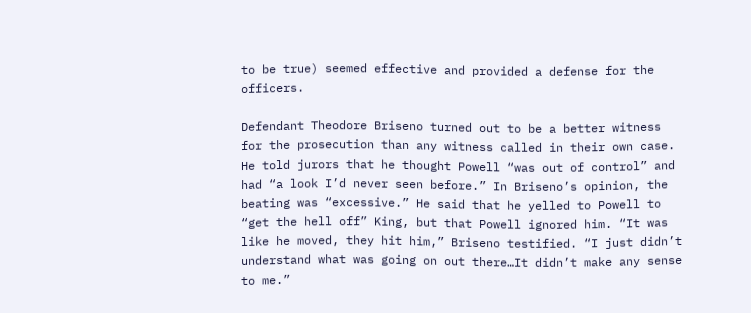to be true) seemed effective and provided a defense for the officers.

Defendant Theodore Briseno turned out to be a better witness for the prosecution than any witness called in their own case. He told jurors that he thought Powell “was out of control” and had “a look I’d never seen before.” In Briseno’s opinion, the beating was “excessive.” He said that he yelled to Powell to “get the hell off” King, but that Powell ignored him. “It was like he moved, they hit him,” Briseno testified. “I just didn’t understand what was going on out there…It didn’t make any sense to me.”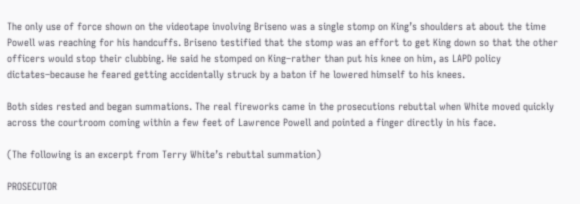The only use of force shown on the videotape involving Briseno was a single stomp on King’s shoulders at about the time Powell was reaching for his handcuffs. Briseno testified that the stomp was an effort to get King down so that the other officers would stop their clubbing. He said he stomped on King–rather than put his knee on him, as LAPD policy dictates–because he feared getting accidentally struck by a baton if he lowered himself to his knees.

Both sides rested and began summations. The real fireworks came in the prosecutions rebuttal when White moved quickly across the courtroom coming within a few feet of Lawrence Powell and pointed a finger directly in his face.

(The following is an excerpt from Terry White’s rebuttal summation)

PROSECUTOR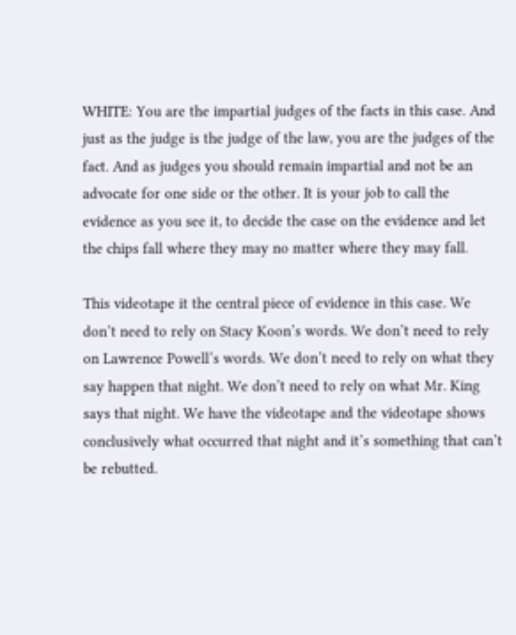WHITE: You are the impartial judges of the facts in this case. And just as the judge is the judge of the law, you are the judges of the fact. And as judges you should remain impartial and not be an advocate for one side or the other. It is your job to call the evidence as you see it, to decide the case on the evidence and let the chips fall where they may no matter where they may fall.

This videotape it the central piece of evidence in this case. We don’t need to rely on Stacy Koon’s words. We don’t need to rely on Lawrence Powell’s words. We don’t need to rely on what they say happen that night. We don’t need to rely on what Mr. King says that night. We have the videotape and the videotape shows conclusively what occurred that night and it’s something that can’t be rebutted.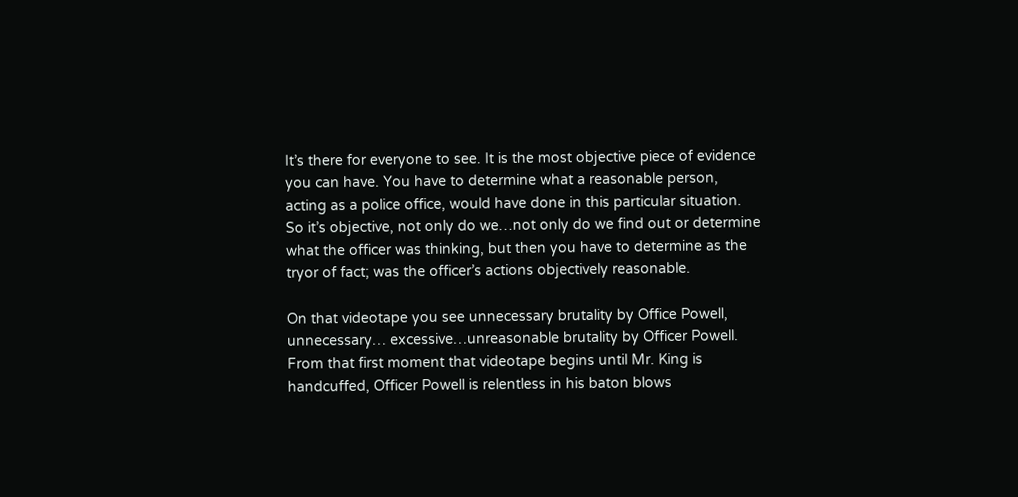It’s there for everyone to see. It is the most objective piece of evidence you can have. You have to determine what a reasonable person, acting as a police office, would have done in this particular situation. So it’s objective, not only do we…not only do we find out or determine what the officer was thinking, but then you have to determine as the tryor of fact; was the officer’s actions objectively reasonable.

On that videotape you see unnecessary brutality by Office Powell, unnecessary… excessive…unreasonable brutality by Officer Powell. From that first moment that videotape begins until Mr. King is handcuffed, Officer Powell is relentless in his baton blows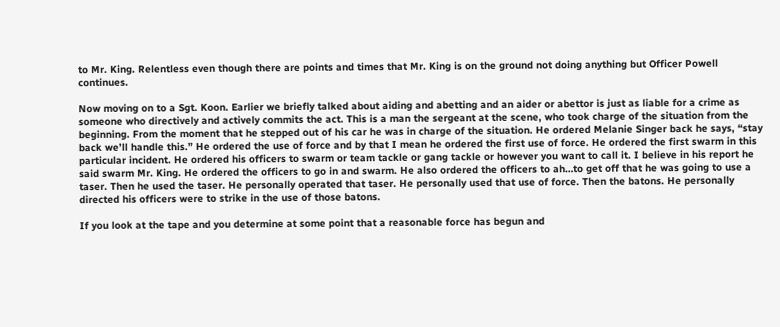to Mr. King. Relentless even though there are points and times that Mr. King is on the ground not doing anything but Officer Powell continues.

Now moving on to a Sgt. Koon. Earlier we briefly talked about aiding and abetting and an aider or abettor is just as liable for a crime as someone who directively and actively commits the act. This is a man the sergeant at the scene, who took charge of the situation from the beginning. From the moment that he stepped out of his car he was in charge of the situation. He ordered Melanie Singer back he says, “stay back we’ll handle this.” He ordered the use of force and by that I mean he ordered the first use of force. He ordered the first swarm in this particular incident. He ordered his officers to swarm or team tackle or gang tackle or however you want to call it. I believe in his report he said swarm Mr. King. He ordered the officers to go in and swarm. He also ordered the officers to ah…to get off that he was going to use a taser. Then he used the taser. He personally operated that taser. He personally used that use of force. Then the batons. He personally directed his officers were to strike in the use of those batons.

If you look at the tape and you determine at some point that a reasonable force has begun and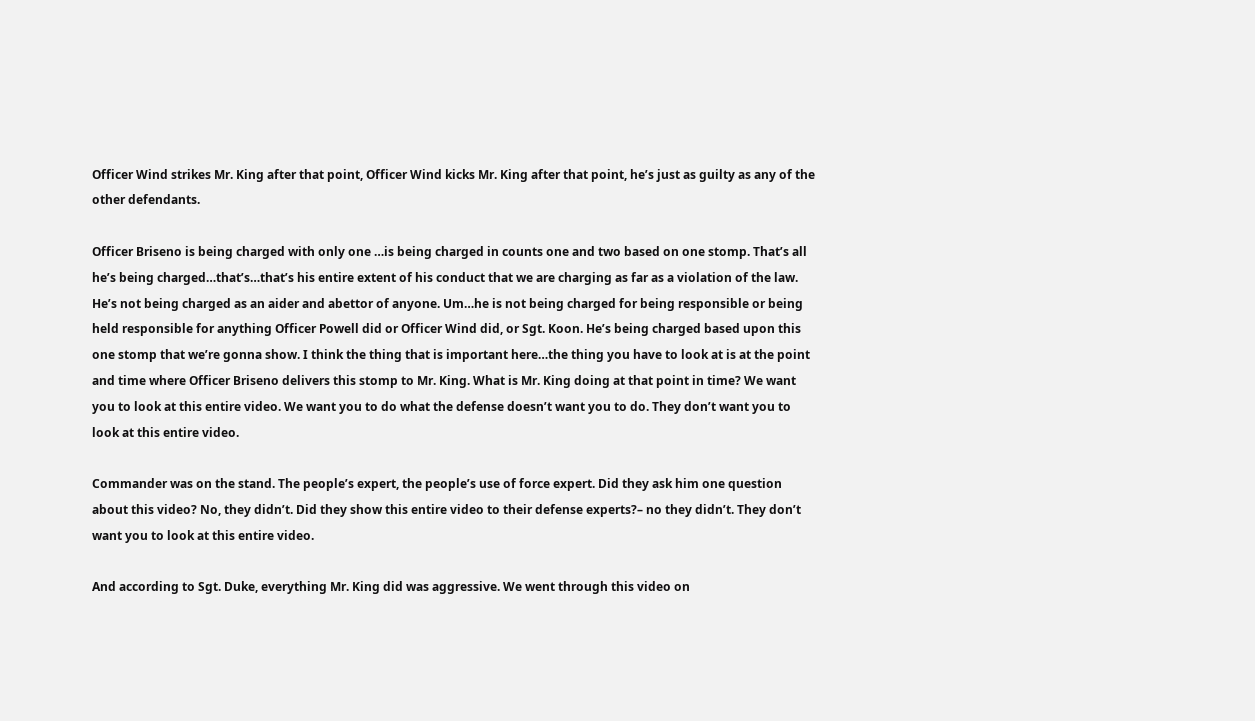Officer Wind strikes Mr. King after that point, Officer Wind kicks Mr. King after that point, he’s just as guilty as any of the other defendants.

Officer Briseno is being charged with only one …is being charged in counts one and two based on one stomp. That’s all he’s being charged…that’s…that’s his entire extent of his conduct that we are charging as far as a violation of the law. He’s not being charged as an aider and abettor of anyone. Um…he is not being charged for being responsible or being held responsible for anything Officer Powell did or Officer Wind did, or Sgt. Koon. He’s being charged based upon this one stomp that we’re gonna show. I think the thing that is important here…the thing you have to look at is at the point and time where Officer Briseno delivers this stomp to Mr. King. What is Mr. King doing at that point in time? We want you to look at this entire video. We want you to do what the defense doesn’t want you to do. They don’t want you to look at this entire video.

Commander was on the stand. The people’s expert, the people’s use of force expert. Did they ask him one question about this video? No, they didn’t. Did they show this entire video to their defense experts?– no they didn’t. They don’t want you to look at this entire video.

And according to Sgt. Duke, everything Mr. King did was aggressive. We went through this video on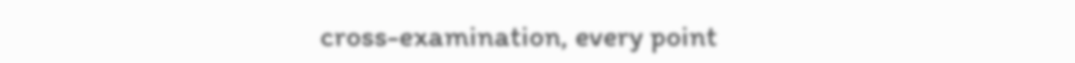cross-examination, every point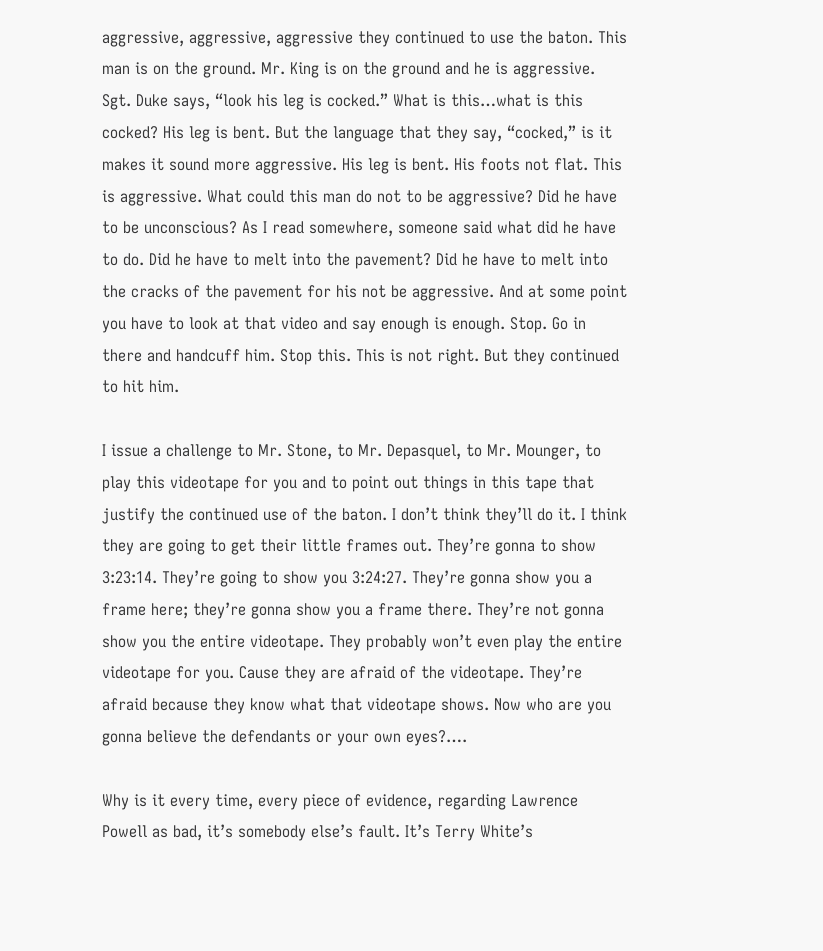aggressive, aggressive, aggressive they continued to use the baton. This man is on the ground. Mr. King is on the ground and he is aggressive. Sgt. Duke says, “look his leg is cocked.” What is this…what is this cocked? His leg is bent. But the language that they say, “cocked,” is it makes it sound more aggressive. His leg is bent. His foots not flat. This is aggressive. What could this man do not to be aggressive? Did he have to be unconscious? As I read somewhere, someone said what did he have to do. Did he have to melt into the pavement? Did he have to melt into the cracks of the pavement for his not be aggressive. And at some point you have to look at that video and say enough is enough. Stop. Go in there and handcuff him. Stop this. This is not right. But they continued to hit him.

I issue a challenge to Mr. Stone, to Mr. Depasquel, to Mr. Mounger, to play this videotape for you and to point out things in this tape that justify the continued use of the baton. I don’t think they’ll do it. I think they are going to get their little frames out. They’re gonna to show 3:23:14. They’re going to show you 3:24:27. They’re gonna show you a frame here; they’re gonna show you a frame there. They’re not gonna show you the entire videotape. They probably won’t even play the entire videotape for you. Cause they are afraid of the videotape. They’re afraid because they know what that videotape shows. Now who are you gonna believe the defendants or your own eyes?….

Why is it every time, every piece of evidence, regarding Lawrence Powell as bad, it’s somebody else’s fault. It’s Terry White’s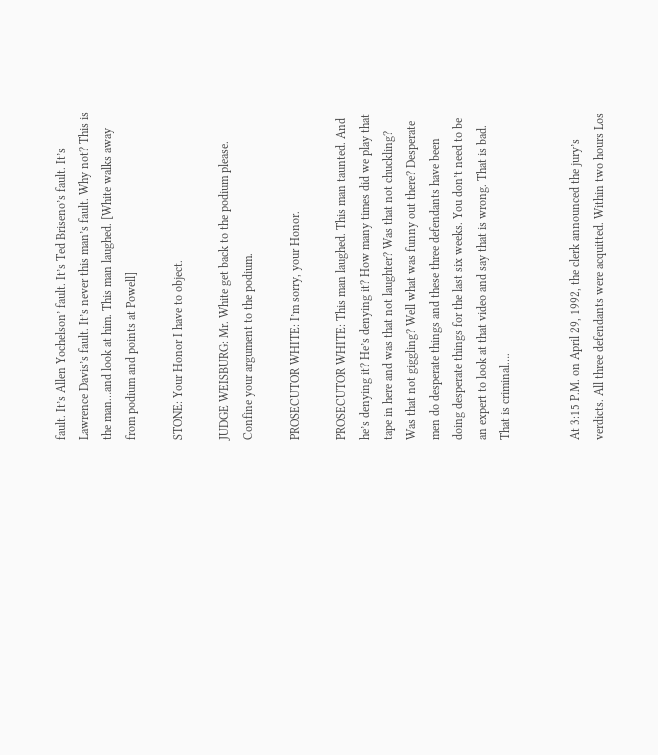fault. It’s Allen Yochelson’ fault. It’s Ted Briseno’s fault. It’s Lawrence Davis’s fault. It’s never this man’s fault. Why not? This is the man…and look at him. This man laughed. [White walks away from podium and points at Powell]

STONE: Your Honor I have to object.

JUDGE WEISBURG: Mr. White get back to the podium please. Confine your argument to the podium.

PROSECUTOR WHITE: I’m sorry, your Honor.

PROSECUTOR WHITE: This man laughed. This man taunted. And he’s denying it? He’s denying it? How many times did we play that tape in here and was that not laughter? Was that not chuckling? Was that not giggling? Well what was funny out there? Desperate men do desperate things and these three defendants have been doing desperate things for the last six weeks. You don’t need to be an expert to look at that video and say that is wrong. That is bad. That is criminal….


At 3:15 P.M. on April 29, 1992, the clerk announced the jury’s verdicts. All three defendants were acquitted. Within two hours Los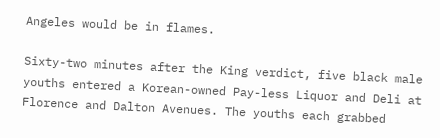Angeles would be in flames.

Sixty-two minutes after the King verdict, five black male youths entered a Korean-owned Pay-less Liquor and Deli at Florence and Dalton Avenues. The youths each grabbed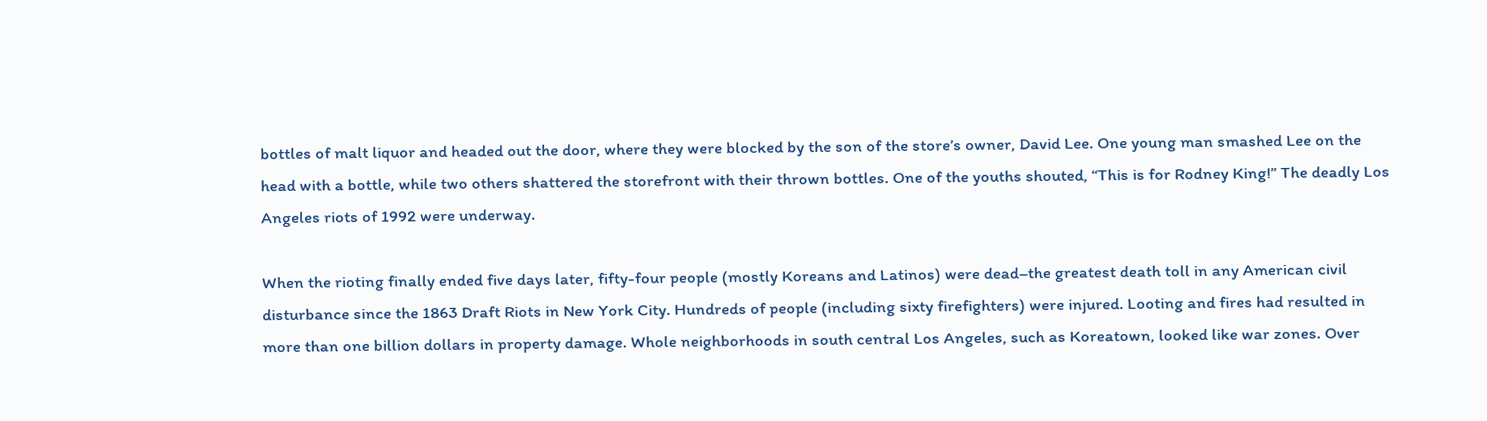bottles of malt liquor and headed out the door, where they were blocked by the son of the store’s owner, David Lee. One young man smashed Lee on the head with a bottle, while two others shattered the storefront with their thrown bottles. One of the youths shouted, “This is for Rodney King!” The deadly Los Angeles riots of 1992 were underway.

When the rioting finally ended five days later, fifty-four people (mostly Koreans and Latinos) were dead–the greatest death toll in any American civil disturbance since the 1863 Draft Riots in New York City. Hundreds of people (including sixty firefighters) were injured. Looting and fires had resulted in more than one billion dollars in property damage. Whole neighborhoods in south central Los Angeles, such as Koreatown, looked like war zones. Over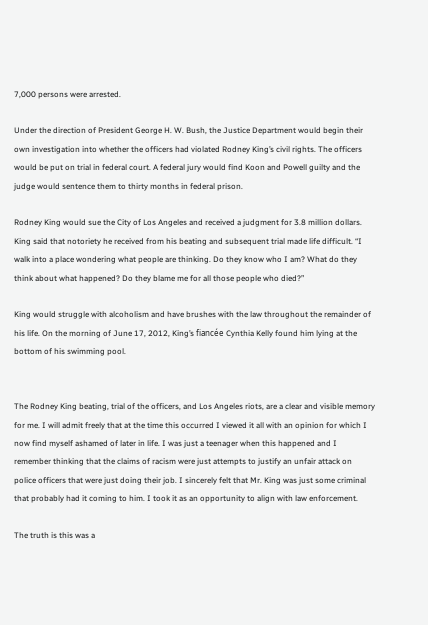7,000 persons were arrested.

Under the direction of President George H. W. Bush, the Justice Department would begin their own investigation into whether the officers had violated Rodney King’s civil rights. The officers would be put on trial in federal court. A federal jury would find Koon and Powell guilty and the judge would sentence them to thirty months in federal prison.

Rodney King would sue the City of Los Angeles and received a judgment for 3.8 million dollars. King said that notoriety he received from his beating and subsequent trial made life difficult. “I walk into a place wondering what people are thinking. Do they know who I am? What do they think about what happened? Do they blame me for all those people who died?”

King would struggle with alcoholism and have brushes with the law throughout the remainder of his life. On the morning of June 17, 2012, King’s fiancée Cynthia Kelly found him lying at the bottom of his swimming pool.


The Rodney King beating, trial of the officers, and Los Angeles riots, are a clear and visible memory for me. I will admit freely that at the time this occurred I viewed it all with an opinion for which I now find myself ashamed of later in life. I was just a teenager when this happened and I remember thinking that the claims of racism were just attempts to justify an unfair attack on police officers that were just doing their job. I sincerely felt that Mr. King was just some criminal that probably had it coming to him. I took it as an opportunity to align with law enforcement.

The truth is this was a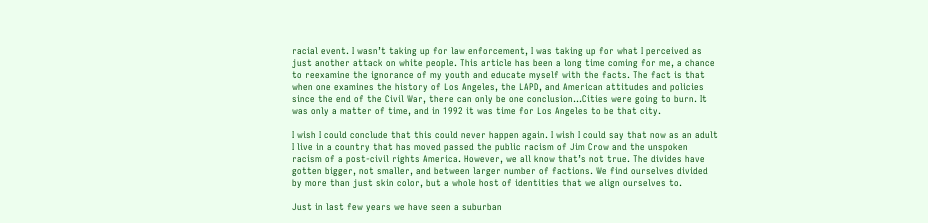racial event. I wasn’t taking up for law enforcement, I was taking up for what I perceived as just another attack on white people. This article has been a long time coming for me, a chance to reexamine the ignorance of my youth and educate myself with the facts. The fact is that when one examines the history of Los Angeles, the LAPD, and American attitudes and policies since the end of the Civil War, there can only be one conclusion…Cities were going to burn. It was only a matter of time, and in 1992 it was time for Los Angeles to be that city.

I wish I could conclude that this could never happen again. I wish I could say that now as an adult I live in a country that has moved passed the public racism of Jim Crow and the unspoken racism of a post-civil rights America. However, we all know that’s not true. The divides have gotten bigger, not smaller, and between larger number of factions. We find ourselves divided by more than just skin color, but a whole host of identities that we align ourselves to.

Just in last few years we have seen a suburban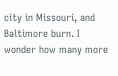city in Missouri, and Baltimore burn. I wonder how many more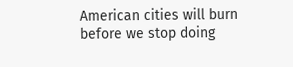American cities will burn before we stop doing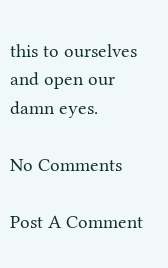this to ourselves and open our damn eyes.

No Comments

Post A Comment